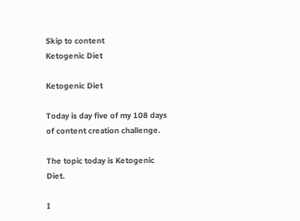Skip to content
Ketogenic Diet

Ketogenic Diet

Today is day five of my 108 days of content creation challenge.

The topic today is Ketogenic Diet.

I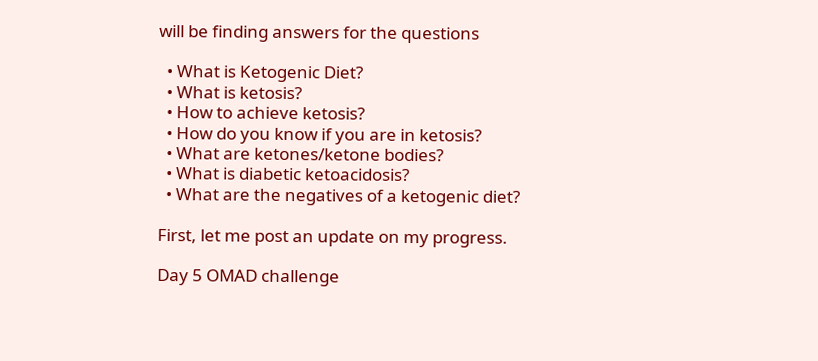will be finding answers for the questions

  • What is Ketogenic Diet?
  • What is ketosis?
  • How to achieve ketosis?
  • How do you know if you are in ketosis?
  • What are ketones/ketone bodies?
  • What is diabetic ketoacidosis?
  • What are the negatives of a ketogenic diet?

First, let me post an update on my progress.

Day 5 OMAD challenge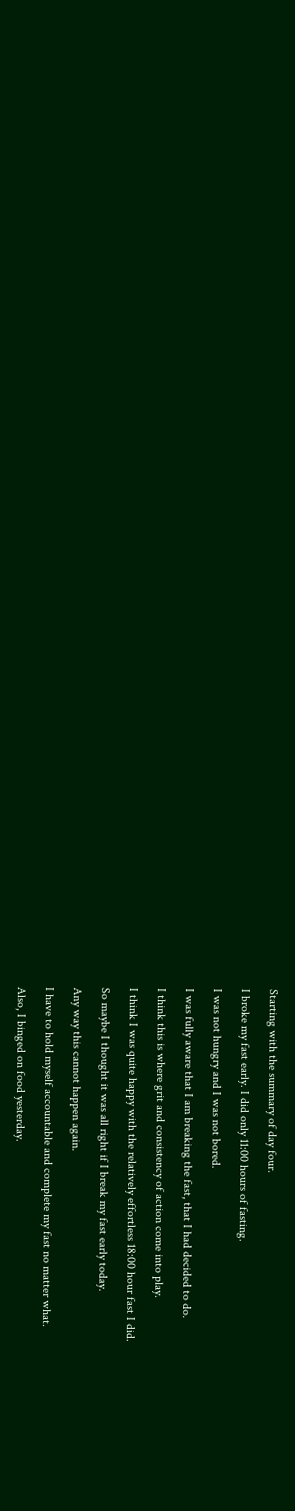Starting with the summary of day four.

I broke my fast early. I did only 11:00 hours of fasting.

I was not hungry and I was not bored.

I was fully aware that I am breaking the fast, that I had decided to do.

I think this is where grit and consistency of action come into play.

I think I was quite happy with the relatively effortless 18:00 hour fast I did.

So maybe I thought it was all right if I break my fast early today.

Any way this cannot happen again.

I have to hold myself accountable and complete my fast no matter what.

Also, I binged on food yesterday.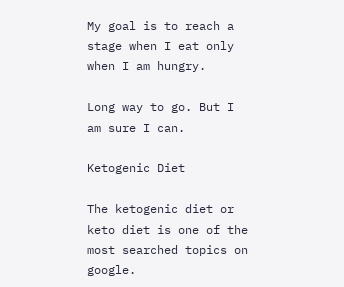My goal is to reach a stage when I eat only when I am hungry.

Long way to go. But I am sure I can.

Ketogenic Diet

The ketogenic diet or keto diet is one of the most searched topics on google.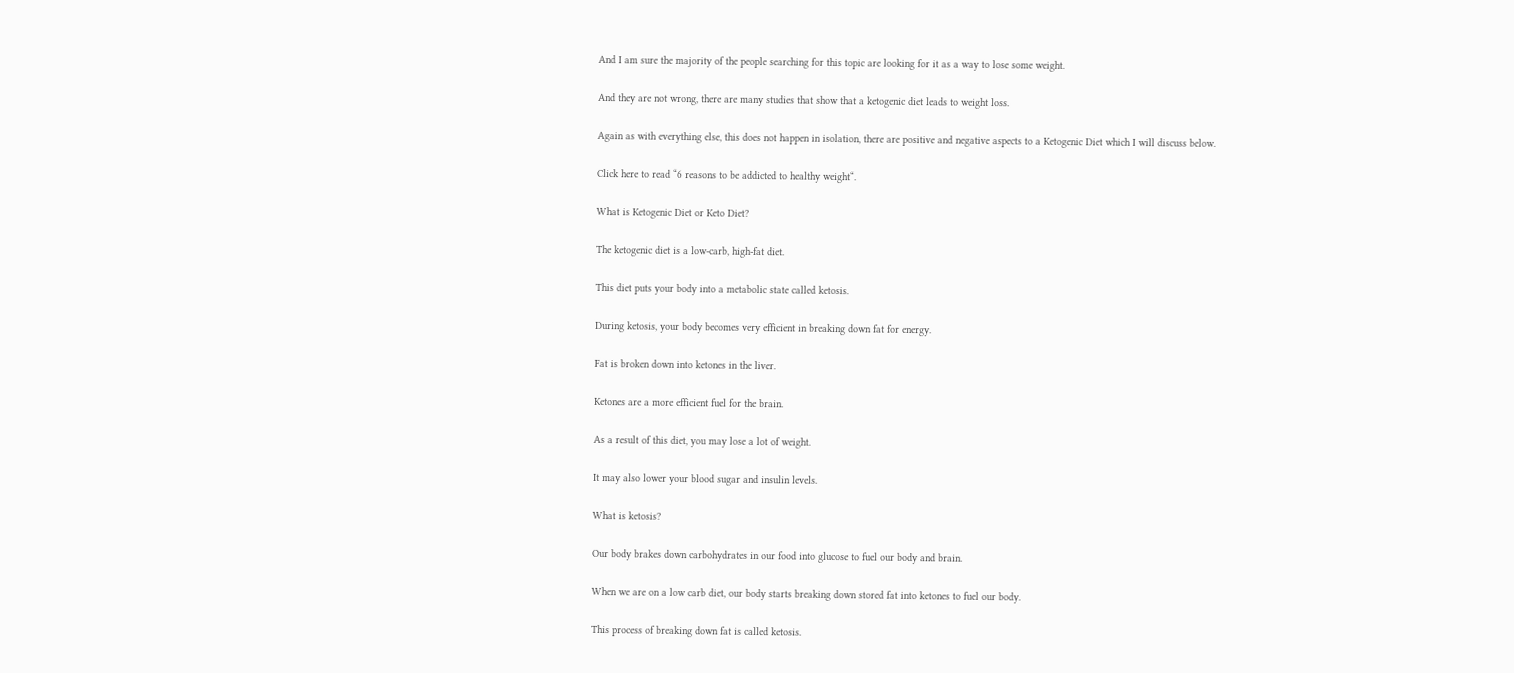And I am sure the majority of the people searching for this topic are looking for it as a way to lose some weight.

And they are not wrong, there are many studies that show that a ketogenic diet leads to weight loss.

Again as with everything else, this does not happen in isolation, there are positive and negative aspects to a Ketogenic Diet which I will discuss below.

Click here to read “6 reasons to be addicted to healthy weight“.

What is Ketogenic Diet or Keto Diet?

The ketogenic diet is a low-carb, high-fat diet.

This diet puts your body into a metabolic state called ketosis.

During ketosis, your body becomes very efficient in breaking down fat for energy.

Fat is broken down into ketones in the liver.

Ketones are a more efficient fuel for the brain.

As a result of this diet, you may lose a lot of weight.

It may also lower your blood sugar and insulin levels.

What is ketosis?

Our body brakes down carbohydrates in our food into glucose to fuel our body and brain.

When we are on a low carb diet, our body starts breaking down stored fat into ketones to fuel our body.

This process of breaking down fat is called ketosis.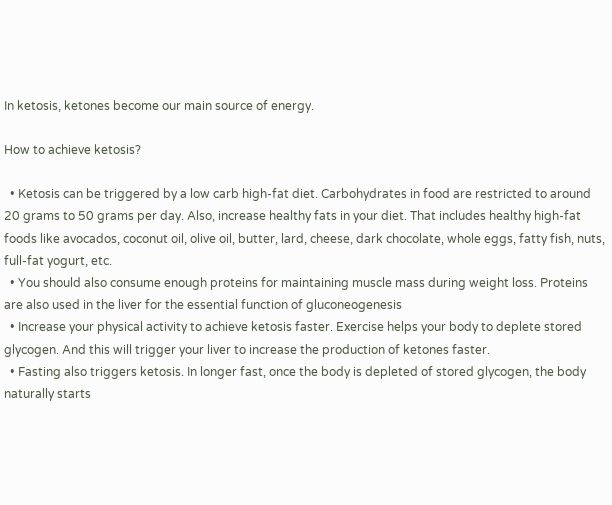In ketosis, ketones become our main source of energy.

How to achieve ketosis?

  • Ketosis can be triggered by a low carb high-fat diet. Carbohydrates in food are restricted to around 20 grams to 50 grams per day. Also, increase healthy fats in your diet. That includes healthy high-fat foods like avocados, coconut oil, olive oil, butter, lard, cheese, dark chocolate, whole eggs, fatty fish, nuts, full-fat yogurt, etc.
  • You should also consume enough proteins for maintaining muscle mass during weight loss. Proteins are also used in the liver for the essential function of gluconeogenesis
  • Increase your physical activity to achieve ketosis faster. Exercise helps your body to deplete stored glycogen. And this will trigger your liver to increase the production of ketones faster.
  • Fasting also triggers ketosis. In longer fast, once the body is depleted of stored glycogen, the body naturally starts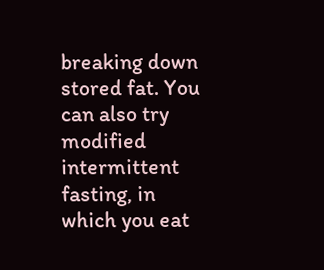breaking down stored fat. You can also try modified intermittent fasting, in which you eat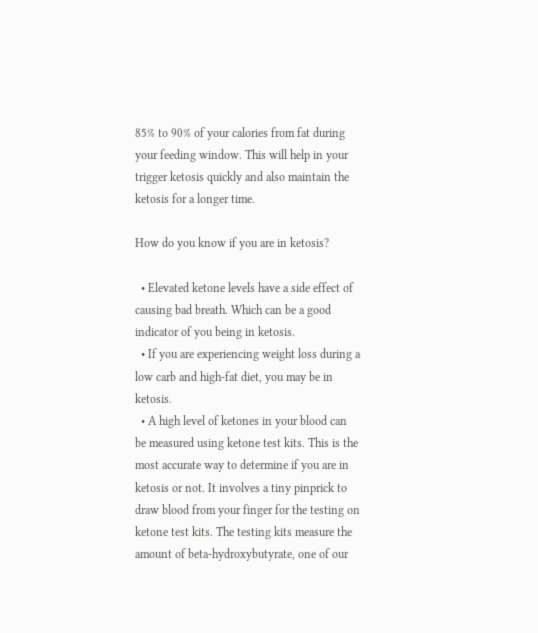85% to 90% of your calories from fat during your feeding window. This will help in your trigger ketosis quickly and also maintain the ketosis for a longer time.

How do you know if you are in ketosis?

  • Elevated ketone levels have a side effect of causing bad breath. Which can be a good indicator of you being in ketosis.
  • If you are experiencing weight loss during a low carb and high-fat diet, you may be in ketosis.
  • A high level of ketones in your blood can be measured using ketone test kits. This is the most accurate way to determine if you are in ketosis or not. It involves a tiny pinprick to draw blood from your finger for the testing on ketone test kits. The testing kits measure the amount of beta-hydroxybutyrate, one of our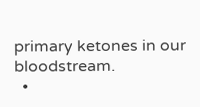primary ketones in our bloodstream.
  •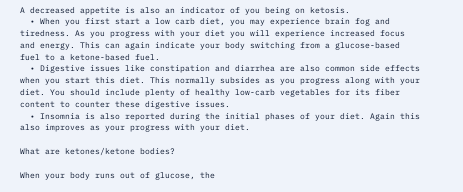A decreased appetite is also an indicator of you being on ketosis.
  • When you first start a low carb diet, you may experience brain fog and tiredness. As you progress with your diet you will experience increased focus and energy. This can again indicate your body switching from a glucose-based fuel to a ketone-based fuel.
  • Digestive issues like constipation and diarrhea are also common side effects when you start this diet. This normally subsides as you progress along with your diet. You should include plenty of healthy low-carb vegetables for its fiber content to counter these digestive issues.
  • Insomnia is also reported during the initial phases of your diet. Again this also improves as your progress with your diet.

What are ketones/ketone bodies?

When your body runs out of glucose, the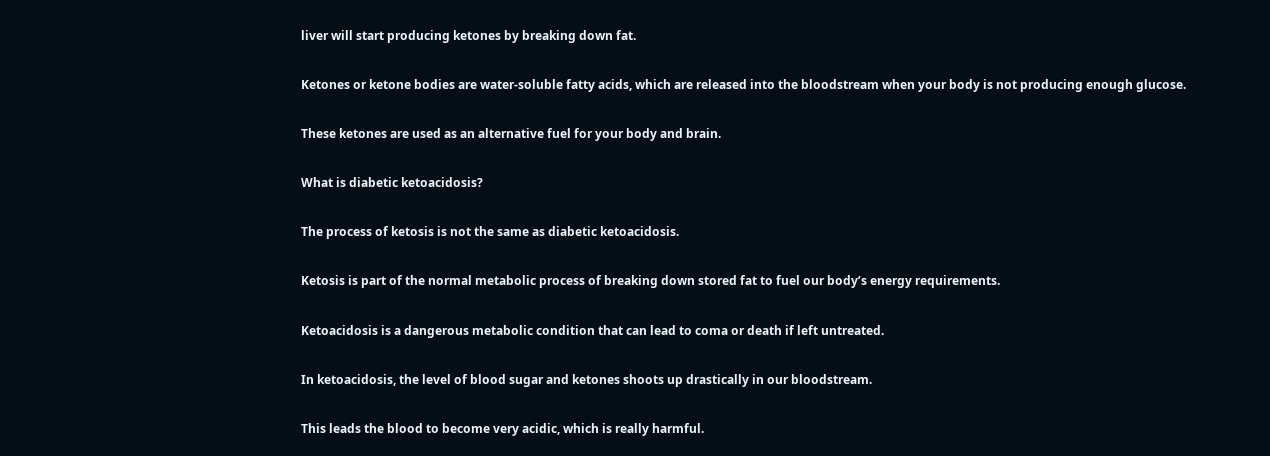liver will start producing ketones by breaking down fat.

Ketones or ketone bodies are water-soluble fatty acids, which are released into the bloodstream when your body is not producing enough glucose.

These ketones are used as an alternative fuel for your body and brain.

What is diabetic ketoacidosis?

The process of ketosis is not the same as diabetic ketoacidosis.

Ketosis is part of the normal metabolic process of breaking down stored fat to fuel our body’s energy requirements.

Ketoacidosis is a dangerous metabolic condition that can lead to coma or death if left untreated.

In ketoacidosis, the level of blood sugar and ketones shoots up drastically in our bloodstream.

This leads the blood to become very acidic, which is really harmful.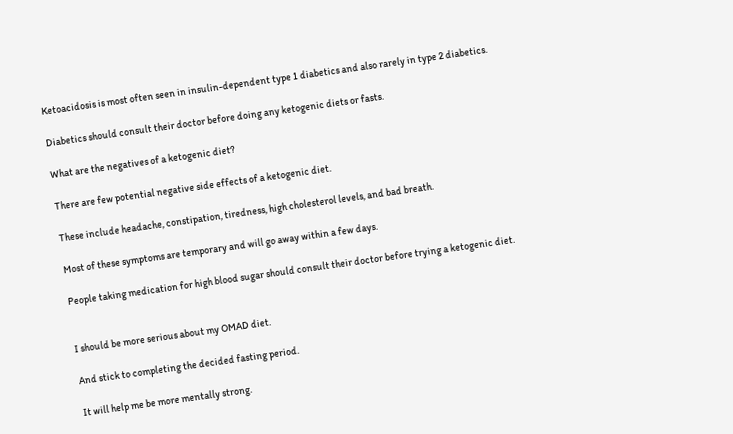Ketoacidosis is most often seen in insulin-dependent type 1 diabetics and also rarely in type 2 diabetics.

Diabetics should consult their doctor before doing any ketogenic diets or fasts.

What are the negatives of a ketogenic diet?

There are few potential negative side effects of a ketogenic diet.

These include headache, constipation, tiredness, high cholesterol levels, and bad breath.

Most of these symptoms are temporary and will go away within a few days.

People taking medication for high blood sugar should consult their doctor before trying a ketogenic diet.


I should be more serious about my OMAD diet.

And stick to completing the decided fasting period.

It will help me be more mentally strong.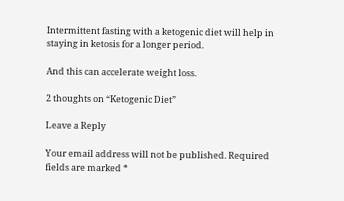Intermittent fasting with a ketogenic diet will help in staying in ketosis for a longer period.

And this can accelerate weight loss.

2 thoughts on “Ketogenic Diet”

Leave a Reply

Your email address will not be published. Required fields are marked *